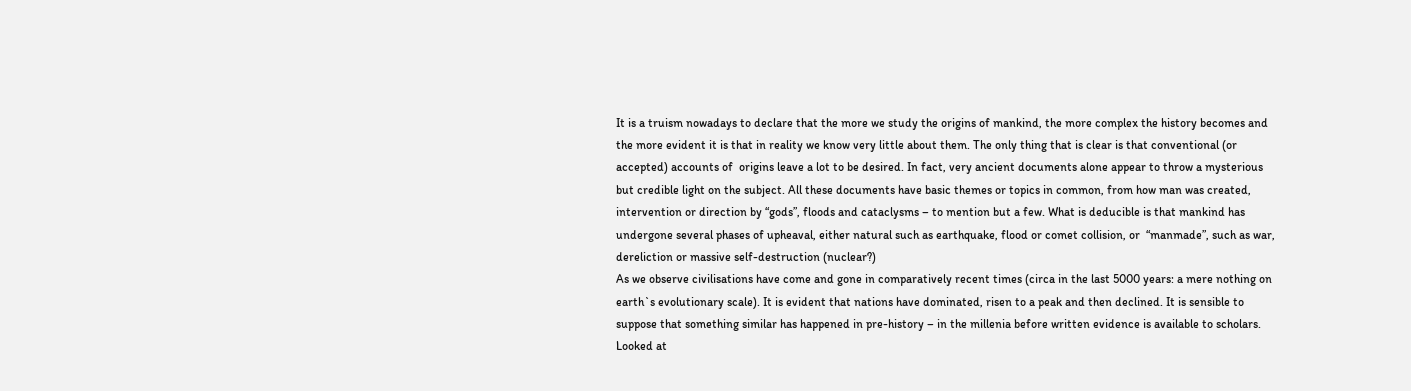It is a truism nowadays to declare that the more we study the origins of mankind, the more complex the history becomes and the more evident it is that in reality we know very little about them. The only thing that is clear is that conventional (or accepted) accounts of  origins leave a lot to be desired. In fact, very ancient documents alone appear to throw a mysterious but credible light on the subject. All these documents have basic themes or topics in common, from how man was created, intervention or direction by “gods”, floods and cataclysms – to mention but a few. What is deducible is that mankind has undergone several phases of upheaval, either natural such as earthquake, flood or comet collision, or  “manmade”, such as war, dereliction or massive self-destruction (nuclear?)
As we observe civilisations have come and gone in comparatively recent times (circa in the last 5000 years: a mere nothing on earth`s evolutionary scale). It is evident that nations have dominated, risen to a peak and then declined. It is sensible to suppose that something similar has happened in pre-history – in the millenia before written evidence is available to scholars. Looked at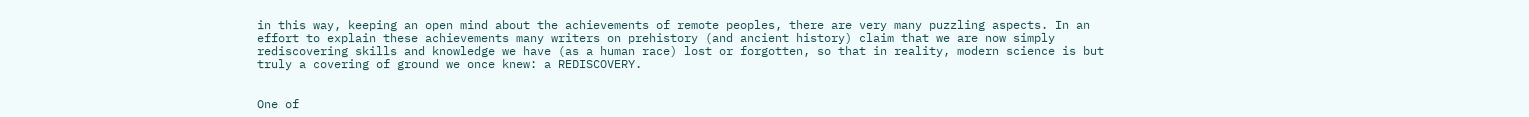in this way, keeping an open mind about the achievements of remote peoples, there are very many puzzling aspects. In an effort to explain these achievements many writers on prehistory (and ancient history) claim that we are now simply rediscovering skills and knowledge we have (as a human race) lost or forgotten, so that in reality, modern science is but truly a covering of ground we once knew: a REDISCOVERY.


One of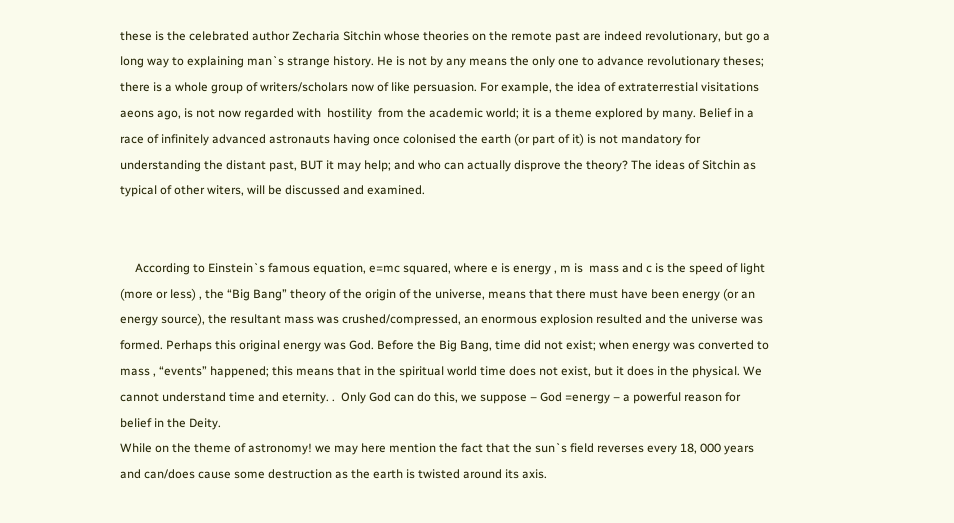these is the celebrated author Zecharia Sitchin whose theories on the remote past are indeed revolutionary, but go a long way to explaining man`s strange history. He is not by any means the only one to advance revolutionary theses; there is a whole group of writers/scholars now of like persuasion. For example, the idea of extraterrestial visitations aeons ago, is not now regarded with  hostility  from the academic world; it is a theme explored by many. Belief in a race of infinitely advanced astronauts having once colonised the earth (or part of it) is not mandatory for understanding the distant past, BUT it may help; and who can actually disprove the theory? The ideas of Sitchin as typical of other witers, will be discussed and examined.


     According to Einstein`s famous equation, e=mc squared, where e is energy , m is  mass and c is the speed of light (more or less) , the “Big Bang” theory of the origin of the universe, means that there must have been energy (or an energy source), the resultant mass was crushed/compressed, an enormous explosion resulted and the universe was formed. Perhaps this original energy was God. Before the Big Bang, time did not exist; when energy was converted to mass , “events” happened; this means that in the spiritual world time does not exist, but it does in the physical. We cannot understand time and eternity. .  Only God can do this, we suppose – God =energy – a powerful reason for belief in the Deity.
While on the theme of astronomy! we may here mention the fact that the sun`s field reverses every 18, 000 years and can/does cause some destruction as the earth is twisted around its axis.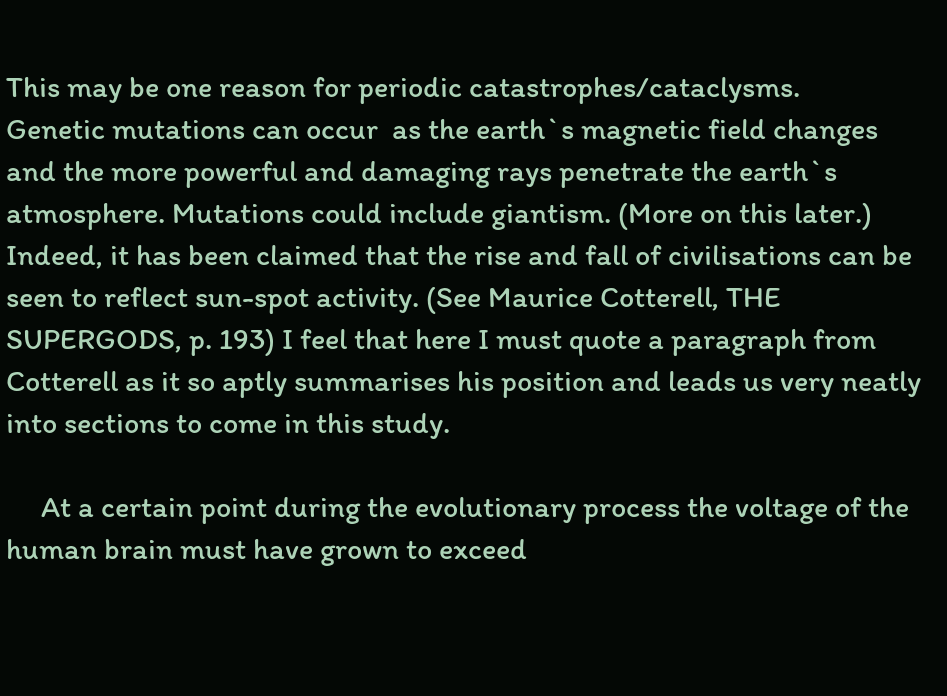This may be one reason for periodic catastrophes/cataclysms.
Genetic mutations can occur  as the earth`s magnetic field changes and the more powerful and damaging rays penetrate the earth`s atmosphere. Mutations could include giantism. (More on this later.) Indeed, it has been claimed that the rise and fall of civilisations can be seen to reflect sun-spot activity. (See Maurice Cotterell, THE SUPERGODS, p. 193) I feel that here I must quote a paragraph from Cotterell as it so aptly summarises his position and leads us very neatly into sections to come in this study.

     At a certain point during the evolutionary process the voltage of the human brain must have grown to exceed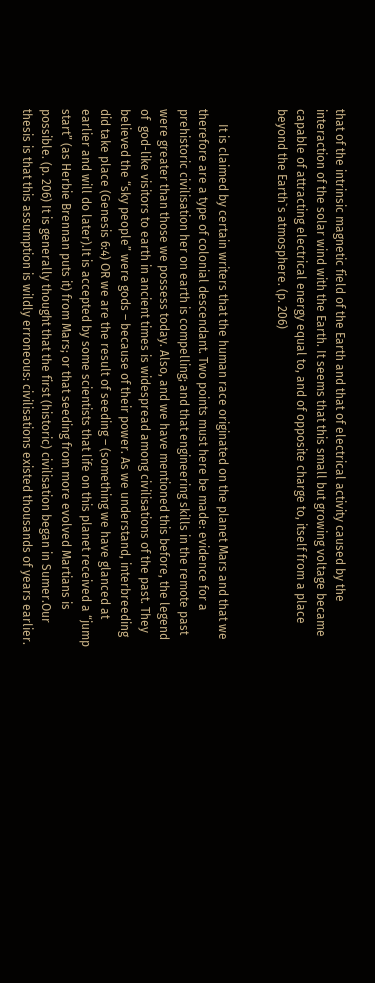that of the intrinsic magnetic field of the Earth and that of electrical activity caused by the interaction of the solar wind with the Earth. It seems that this small but growing voltage became capable of attracting electrical energy equal to, and of opposite charge to, itself from a place beyond the Earth`s atmosphere. (p. 206)


     It is claimed by certain writers that the human race originated on the planet Mars and that we therefore are a type of colonial descendant. Two points must here be made: evidence for a prehistoric civilisation her on earth is compelling; and that engineering skills in the remote past were greater than those we possess today. Also, and we have mentioned this before, the legend of  god-like visitors to earth in ancient times is widespread among civilisations of the past. They believed the “sky people” were gods – because of their power. As we understand, interbreeding did take place (Genesis 6:4) OR we are the result of seeding – (something we have glanced at earlier and will do later).It is accepted by some scientists that life on this planet received a “jump start” (as Herbie Brennan puts it) from Mars; or that seeding from more evolved Martians is possible. (p. 206) It is generally thought that the first (historic) civilisation began in Sumer.Our thesis is that this assumption is wildly erroneous: civilisations existed thousands of years earlier.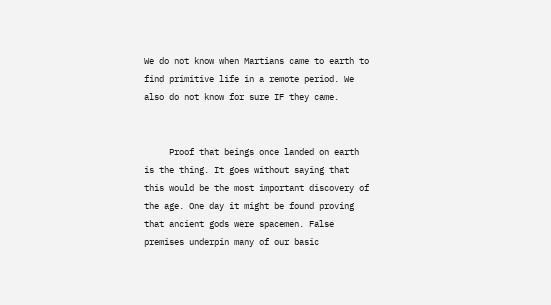We do not know when Martians came to earth to find primitive life in a remote period. We also do not know for sure IF they came.


     Proof that beings once landed on earth is the thing. It goes without saying that this would be the most important discovery of the age. One day it might be found proving that ancient gods were spacemen. False premises underpin many of our basic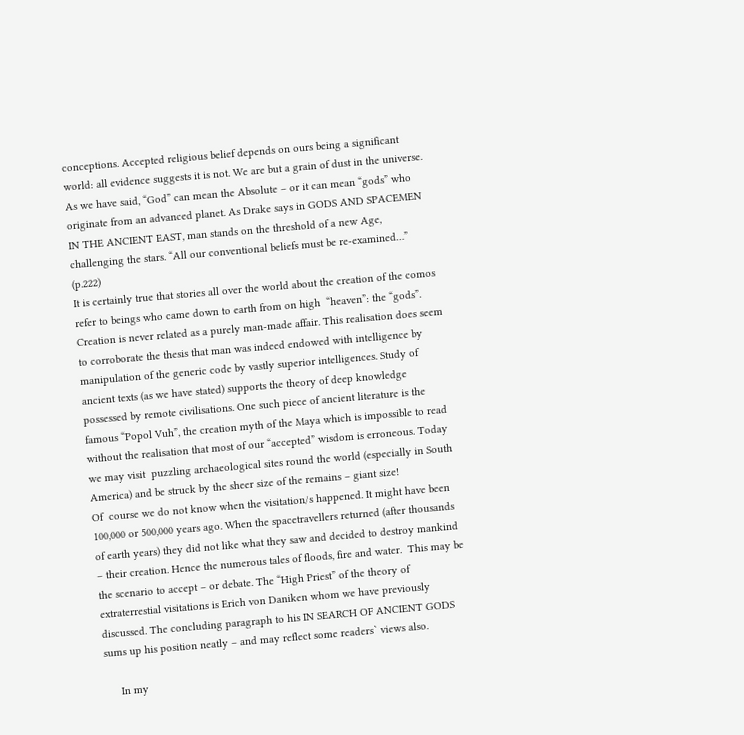conceptions. Accepted religious belief depends on ours being a significant world: all evidence suggests it is not. We are but a grain of dust in the universe. As we have said, “God” can mean the Absolute – or it can mean “gods” who originate from an advanced planet. As Drake says in GODS AND SPACEMEN IN THE ANCIENT EAST, man stands on the threshold of a new Age, challenging the stars. “All our conventional beliefs must be re-examined…” (p.222)
It is certainly true that stories all over the world about the creation of the comos  refer to beings who came down to earth from on high  “heaven”: the “gods”. Creation is never related as a purely man-made affair. This realisation does seem to corroborate the thesis that man was indeed endowed with intelligence by manipulation of the generic code by vastly superior intelligences. Study of ancient texts (as we have stated) supports the theory of deep knowledge possessed by remote civilisations. One such piece of ancient literature is the famous “Popol Vuh”, the creation myth of the Maya which is impossible to read without the realisation that most of our “accepted” wisdom is erroneous. Today we may visit  puzzling archaeological sites round the world (especially in South America) and be struck by the sheer size of the remains – giant size!
Of  course we do not know when the visitation/s happened. It might have been 100,000 or 500,000 years ago. When the spacetravellers returned (after thousands of earth years) they did not like what they saw and decided to destroy mankind – their creation. Hence the numerous tales of floods, fire and water.  This may be the scenario to accept – or debate. The “High Priest” of the theory of extraterrestial visitations is Erich von Daniken whom we have previously discussed. The concluding paragraph to his IN SEARCH OF ANCIENT GODS sums up his position neatly – and may reflect some readers` views also.

     In my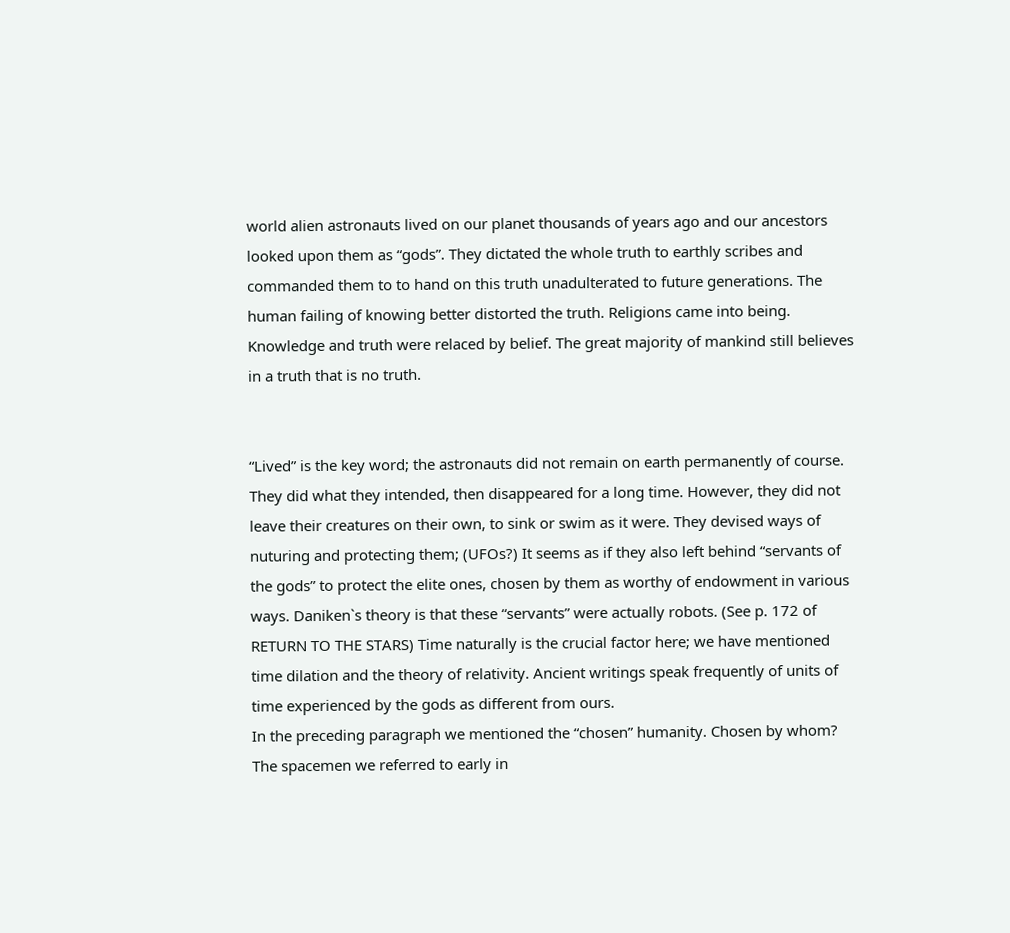world alien astronauts lived on our planet thousands of years ago and our ancestors looked upon them as “gods”. They dictated the whole truth to earthly scribes and commanded them to to hand on this truth unadulterated to future generations. The human failing of knowing better distorted the truth. Religions came into being. Knowledge and truth were relaced by belief. The great majority of mankind still believes in a truth that is no truth.


“Lived” is the key word; the astronauts did not remain on earth permanently of course. They did what they intended, then disappeared for a long time. However, they did not leave their creatures on their own, to sink or swim as it were. They devised ways of nuturing and protecting them; (UFOs?) It seems as if they also left behind “servants of the gods” to protect the elite ones, chosen by them as worthy of endowment in various ways. Daniken`s theory is that these “servants” were actually robots. (See p. 172 of  RETURN TO THE STARS) Time naturally is the crucial factor here; we have mentioned time dilation and the theory of relativity. Ancient writings speak frequently of units of time experienced by the gods as different from ours.
In the preceding paragraph we mentioned the “chosen” humanity. Chosen by whom? The spacemen we referred to early in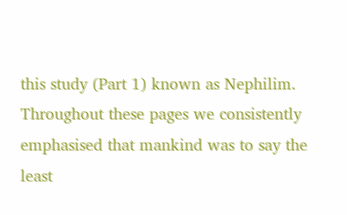this study (Part 1) known as Nephilim. Throughout these pages we consistently emphasised that mankind was to say the least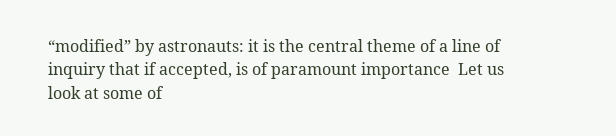“modified” by astronauts: it is the central theme of a line of inquiry that if accepted, is of paramount importance  Let us look at some of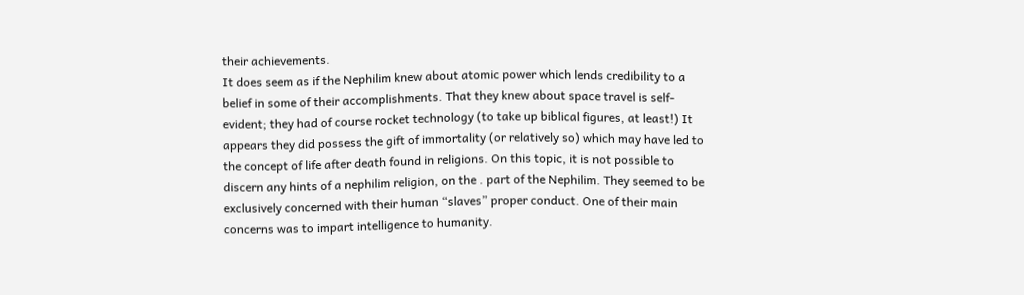their achievements.
It does seem as if the Nephilim knew about atomic power which lends credibility to a belief in some of their accomplishments. That they knew about space travel is self-evident; they had of course rocket technology (to take up biblical figures, at least!) It appears they did possess the gift of immortality (or relatively so) which may have led to the concept of life after death found in religions. On this topic, it is not possible to discern any hints of a nephilim religion, on the . part of the Nephilim. They seemed to be exclusively concerned with their human “slaves” proper conduct. One of their main concerns was to impart intelligence to humanity.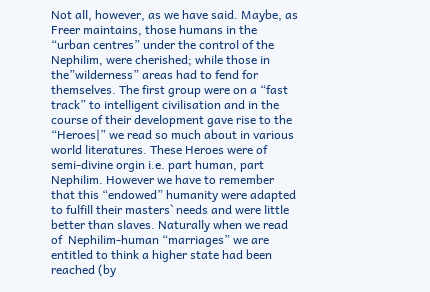Not all, however, as we have said. Maybe, as Freer maintains, those humans in the “urban centres” under the control of the Nephilim, were cherished; while those in the”wilderness” areas had to fend for themselves. The first group were on a “fast track” to intelligent civilisation and in the course of their development gave rise to the “Heroes|” we read so much about in various world literatures. These Heroes were of semi-divine orgin i.e. part human, part Nephilim. However we have to remember that this “endowed” humanity were adapted to fulfill their masters` needs and were little better than slaves. Naturally when we read of  Nephilim-human “marriages” we are entitled to think a higher state had been reached (by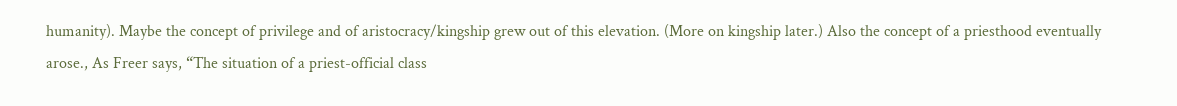humanity). Maybe the concept of privilege and of aristocracy/kingship grew out of this elevation. (More on kingship later.) Also the concept of a priesthood eventually arose., As Freer says, “The situation of a priest-official class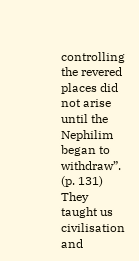controlling the revered places did not arise until the Nephilim began to withdraw”. (p. 131) They taught us civilisation and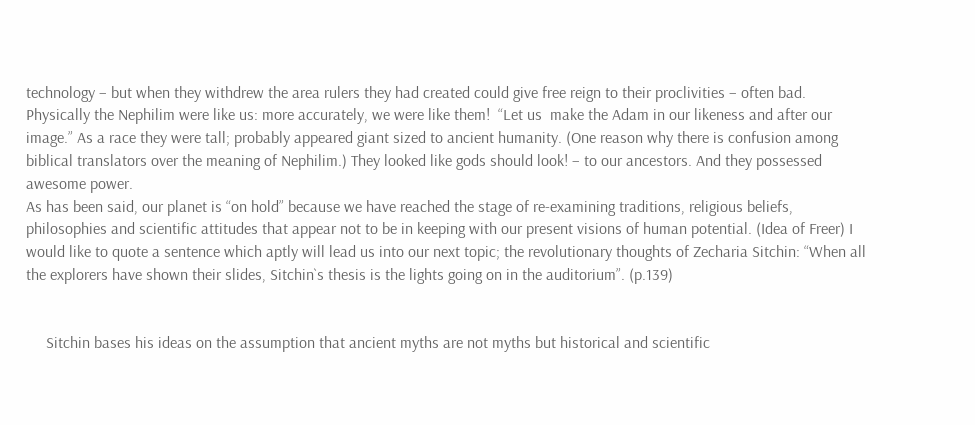technology – but when they withdrew the area rulers they had created could give free reign to their proclivities – often bad.
Physically the Nephilim were like us: more accurately, we were like them!  “Let us  make the Adam in our likeness and after our image.” As a race they were tall; probably appeared giant sized to ancient humanity. (One reason why there is confusion among biblical translators over the meaning of Nephilim.) They looked like gods should look! – to our ancestors. And they possessed awesome power.
As has been said, our planet is “on hold” because we have reached the stage of re-examining traditions, religious beliefs, philosophies and scientific attitudes that appear not to be in keeping with our present visions of human potential. (Idea of Freer) I would like to quote a sentence which aptly will lead us into our next topic; the revolutionary thoughts of Zecharia Sitchin: “When all the explorers have shown their slides, Sitchin`s thesis is the lights going on in the auditorium”. (p.139)


     Sitchin bases his ideas on the assumption that ancient myths are not myths but historical and scientific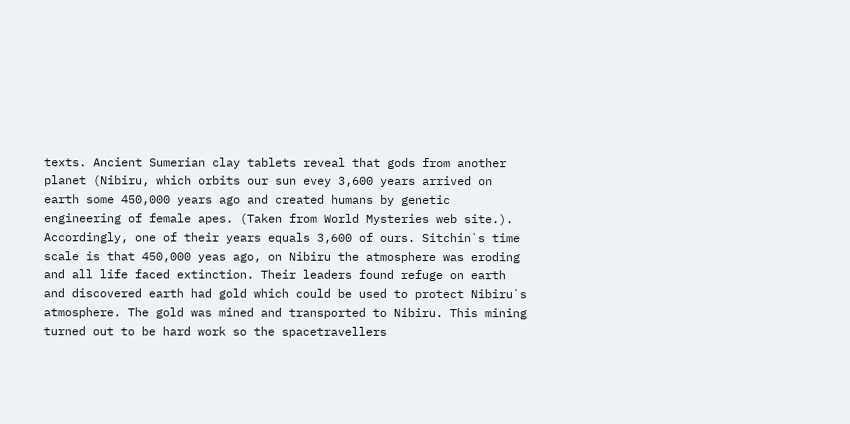texts. Ancient Sumerian clay tablets reveal that gods from another planet (Nibiru, which orbits our sun evey 3,600 years arrived on earth some 450,000 years ago and created humans by genetic engineering of female apes. (Taken from World Mysteries web site.). Accordingly, one of their years equals 3,600 of ours. Sitchin`s time scale is that 450,000 yeas ago, on Nibiru the atmosphere was eroding and all life faced extinction. Their leaders found refuge on earth and discovered earth had gold which could be used to protect Nibiru`s atmosphere. The gold was mined and transported to Nibiru. This mining turned out to be hard work so the spacetravellers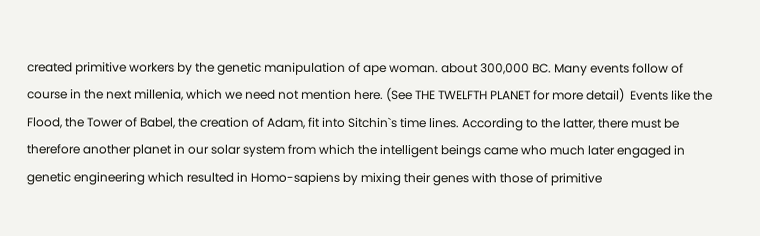created primitive workers by the genetic manipulation of ape woman. about 300,000 BC. Many events follow of course in the next millenia, which we need not mention here. (See THE TWELFTH PLANET for more detail)  Events like the Flood, the Tower of Babel, the creation of Adam, fit into Sitchin`s time lines. According to the latter, there must be therefore another planet in our solar system from which the intelligent beings came who much later engaged in genetic engineering which resulted in Homo-sapiens by mixing their genes with those of primitive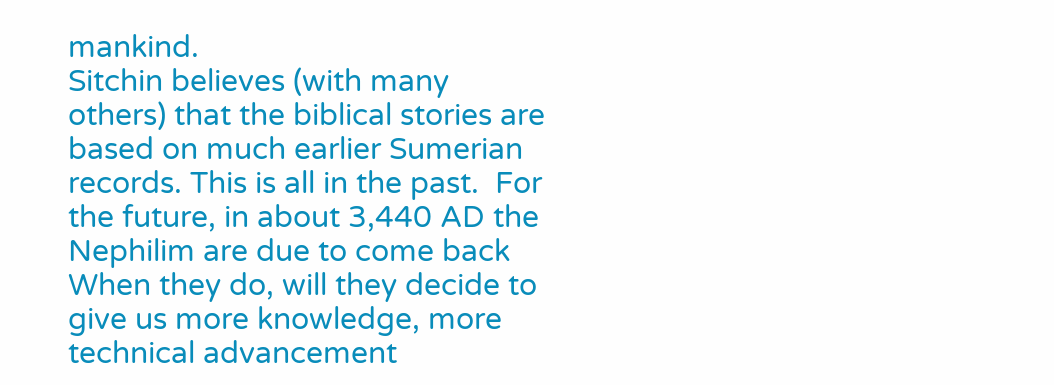mankind.
Sitchin believes (with many others) that the biblical stories are based on much earlier Sumerian records. This is all in the past.  For the future, in about 3,440 AD the Nephilim are due to come back When they do, will they decide to give us more knowledge, more technical advancement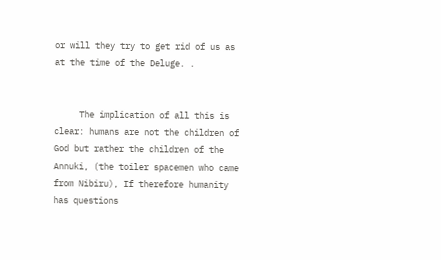or will they try to get rid of us as at the time of the Deluge. .


     The implication of all this is clear: humans are not the children of God but rather the children of the Annuki, (the toiler spacemen who came from Nibiru), If therefore humanity has questions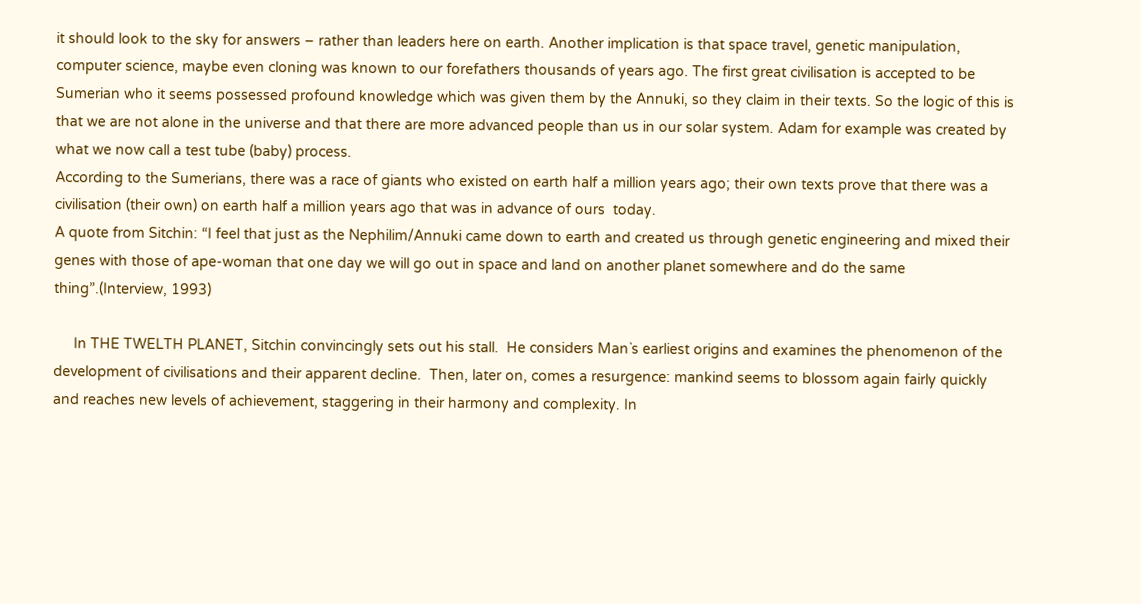it should look to the sky for answers – rather than leaders here on earth. Another implication is that space travel, genetic manipulation, computer science, maybe even cloning was known to our forefathers thousands of years ago. The first great civilisation is accepted to be Sumerian who it seems possessed profound knowledge which was given them by the Annuki, so they claim in their texts. So the logic of this is that we are not alone in the universe and that there are more advanced people than us in our solar system. Adam for example was created by what we now call a test tube (baby) process.
According to the Sumerians, there was a race of giants who existed on earth half a million years ago; their own texts prove that there was a civilisation (their own) on earth half a million years ago that was in advance of ours  today.
A quote from Sitchin: “I feel that just as the Nephilim/Annuki came down to earth and created us through genetic engineering and mixed their genes with those of ape-woman that one day we will go out in space and land on another planet somewhere and do the same thing”.(Interview, 1993)

     In THE TWELTH PLANET, Sitchin convincingly sets out his stall.  He considers Man`s earliest origins and examines the phenomenon of the development of civilisations and their apparent decline.  Then, later on, comes a resurgence: mankind seems to blossom again fairly quickly and reaches new levels of achievement, staggering in their harmony and complexity. In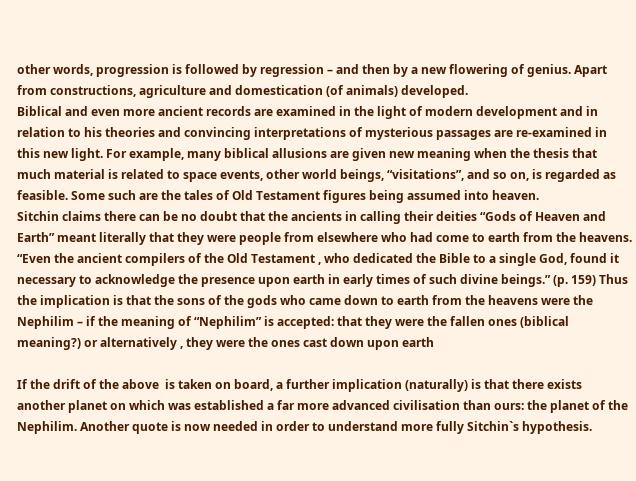other words, progression is followed by regression – and then by a new flowering of genius. Apart from constructions, agriculture and domestication (of animals) developed.
Biblical and even more ancient records are examined in the light of modern development and in relation to his theories and convincing interpretations of mysterious passages are re-examined in this new light. For example, many biblical allusions are given new meaning when the thesis that much material is related to space events, other world beings, “visitations”, and so on, is regarded as feasible. Some such are the tales of Old Testament figures being assumed into heaven.
Sitchin claims there can be no doubt that the ancients in calling their deities “Gods of Heaven and Earth” meant literally that they were people from elsewhere who had come to earth from the heavens. “Even the ancient compilers of the Old Testament , who dedicated the Bible to a single God, found it necessary to acknowledge the presence upon earth in early times of such divine beings.” (p. 159) Thus the implication is that the sons of the gods who came down to earth from the heavens were the Nephilim – if the meaning of “Nephilim” is accepted: that they were the fallen ones (biblical meaning?) or alternatively , they were the ones cast down upon earth

If the drift of the above  is taken on board, a further implication (naturally) is that there exists another planet on which was established a far more advanced civilisation than ours: the planet of the Nephilim. Another quote is now needed in order to understand more fully Sitchin`s hypothesis.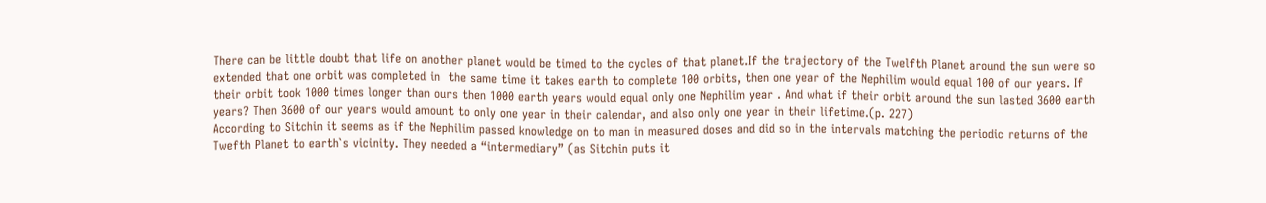There can be little doubt that life on another planet would be timed to the cycles of that planet.If the trajectory of the Twelfth Planet around the sun were so extended that one orbit was completed in  the same time it takes earth to complete 100 orbits, then one year of the Nephilim would equal 100 of our years. If their orbit took 1000 times longer than ours then 1000 earth years would equal only one Nephilim year . And what if their orbit around the sun lasted 3600 earth years? Then 3600 of our years would amount to only one year in their calendar, and also only one year in their lifetime.(p. 227)
According to Sitchin it seems as if the Nephilim passed knowledge on to man in measured doses and did so in the intervals matching the periodic returns of the Twefth Planet to earth`s vicinity. They needed a “intermediary” (as Sitchin puts it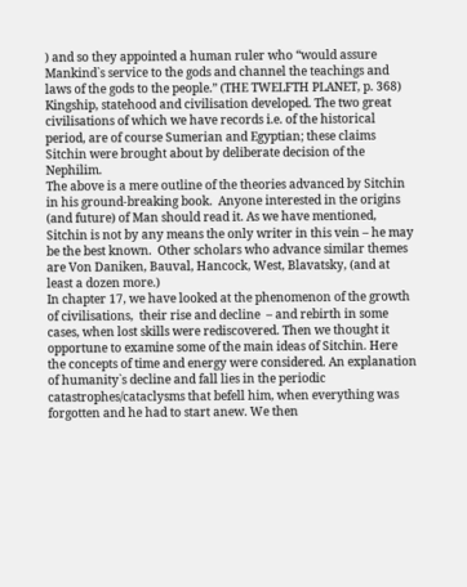) and so they appointed a human ruler who “would assure Mankind`s service to the gods and channel the teachings and laws of the gods to the people.” (THE TWELFTH PLANET, p. 368) Kingship, statehood and civilisation developed. The two great civilisations of which we have records i.e. of the historical period, are of course Sumerian and Egyptian; these claims Sitchin were brought about by deliberate decision of the Nephilim.
The above is a mere outline of the theories advanced by Sitchin in his ground-breaking book.  Anyone interested in the origins (and future) of Man should read it. As we have mentioned, Sitchin is not by any means the only writer in this vein – he may be the best known.  Other scholars who advance similar themes are Von Daniken, Bauval, Hancock, West, Blavatsky, (and at least a dozen more.)
In chapter 17, we have looked at the phenomenon of the growth of civilisations,  their rise and decline  – and rebirth in some cases, when lost skills were rediscovered. Then we thought it opportune to examine some of the main ideas of Sitchin. Here the concepts of time and energy were considered. An explanation of humanity`s decline and fall lies in the periodic catastrophes/cataclysms that befell him, when everything was forgotten and he had to start anew. We then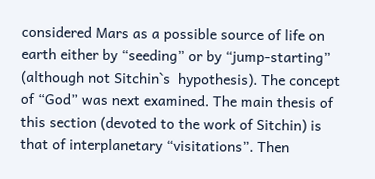considered Mars as a possible source of life on earth either by “seeding” or by “jump-starting” (although not Sitchin`s  hypothesis). The concept of “God” was next examined. The main thesis of this section (devoted to the work of Sitchin) is that of interplanetary “visitations”. Then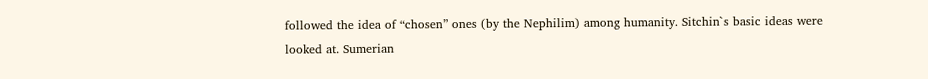followed the idea of “chosen” ones (by the Nephilim) among humanity. Sitchin`s basic ideas were looked at. Sumerian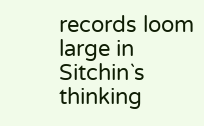records loom large in Sitchin`s thinking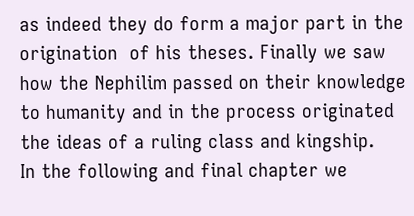as indeed they do form a major part in the origination  of his theses. Finally we saw how the Nephilim passed on their knowledge  to humanity and in the process originated the ideas of a ruling class and kingship.
In the following and final chapter we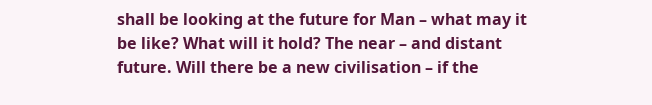shall be looking at the future for Man – what may it be like? What will it hold? The near – and distant future. Will there be a new civilisation – if the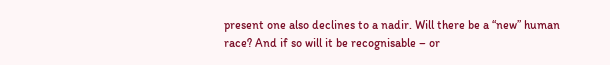present one also declines to a nadir. Will there be a “new” human race? And if so will it be recognisable – or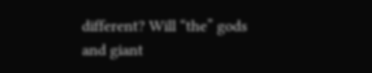different? Will “the” gods and giant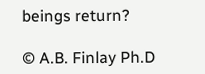beings return?

© A.B. Finlay Ph.D